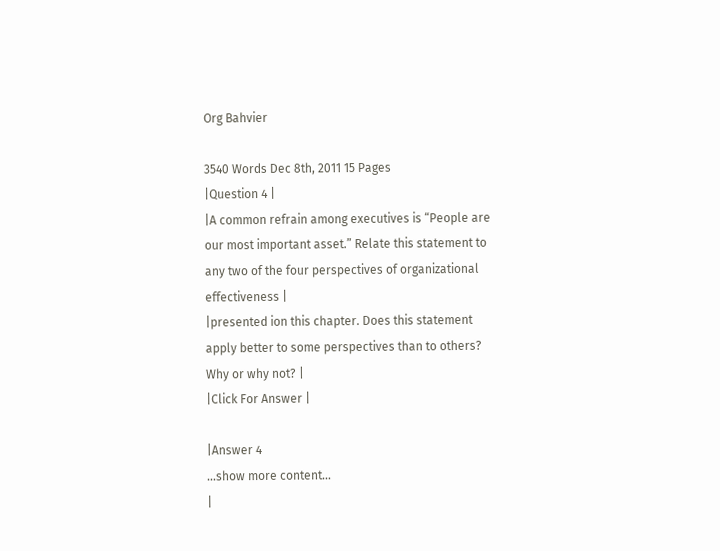Org Bahvier

3540 Words Dec 8th, 2011 15 Pages
|Question 4 |
|A common refrain among executives is “People are our most important asset.” Relate this statement to any two of the four perspectives of organizational effectiveness |
|presented ion this chapter. Does this statement apply better to some perspectives than to others? Why or why not? |
|Click For Answer |

|Answer 4
…show more content…
|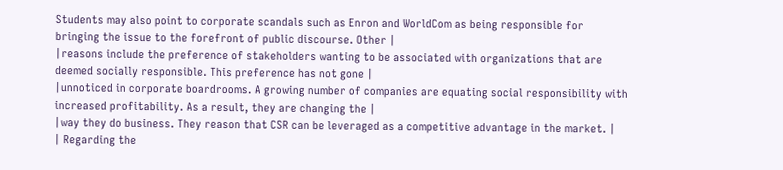Students may also point to corporate scandals such as Enron and WorldCom as being responsible for bringing the issue to the forefront of public discourse. Other |
|reasons include the preference of stakeholders wanting to be associated with organizations that are deemed socially responsible. This preference has not gone |
|unnoticed in corporate boardrooms. A growing number of companies are equating social responsibility with increased profitability. As a result, they are changing the |
|way they do business. They reason that CSR can be leveraged as a competitive advantage in the market. |
| Regarding the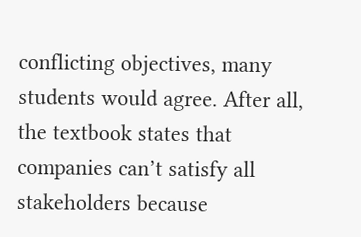conflicting objectives, many students would agree. After all, the textbook states that companies can’t satisfy all stakeholders because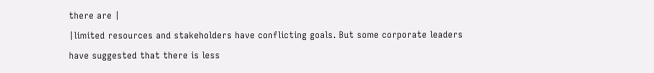there are |
|limited resources and stakeholders have conflicting goals. But some corporate leaders have suggested that there is less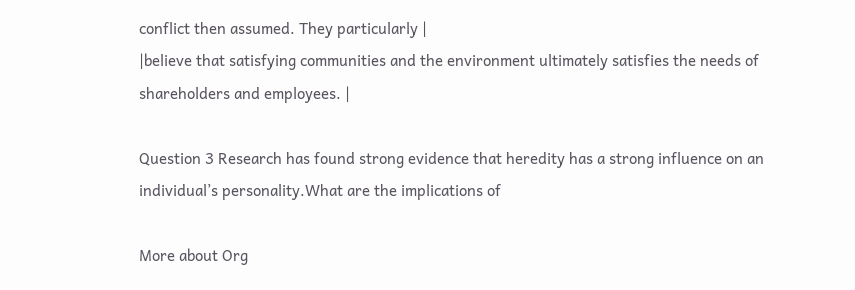conflict then assumed. They particularly |
|believe that satisfying communities and the environment ultimately satisfies the needs of shareholders and employees. |

Question 3 Research has found strong evidence that heredity has a strong influence on an individual’s personality.What are the implications of

More about Org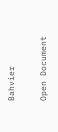Bahvier

Open Document